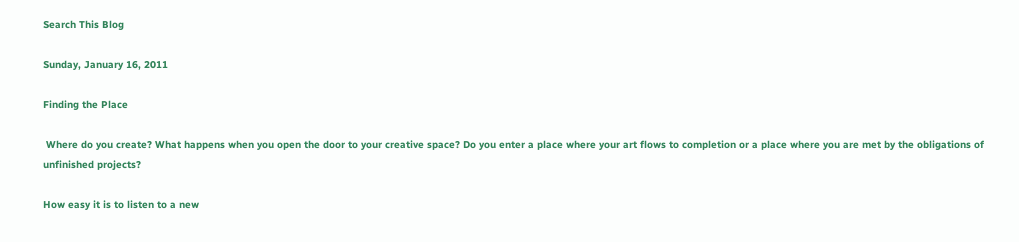Search This Blog

Sunday, January 16, 2011

Finding the Place

 Where do you create? What happens when you open the door to your creative space? Do you enter a place where your art flows to completion or a place where you are met by the obligations of unfinished projects?

How easy it is to listen to a new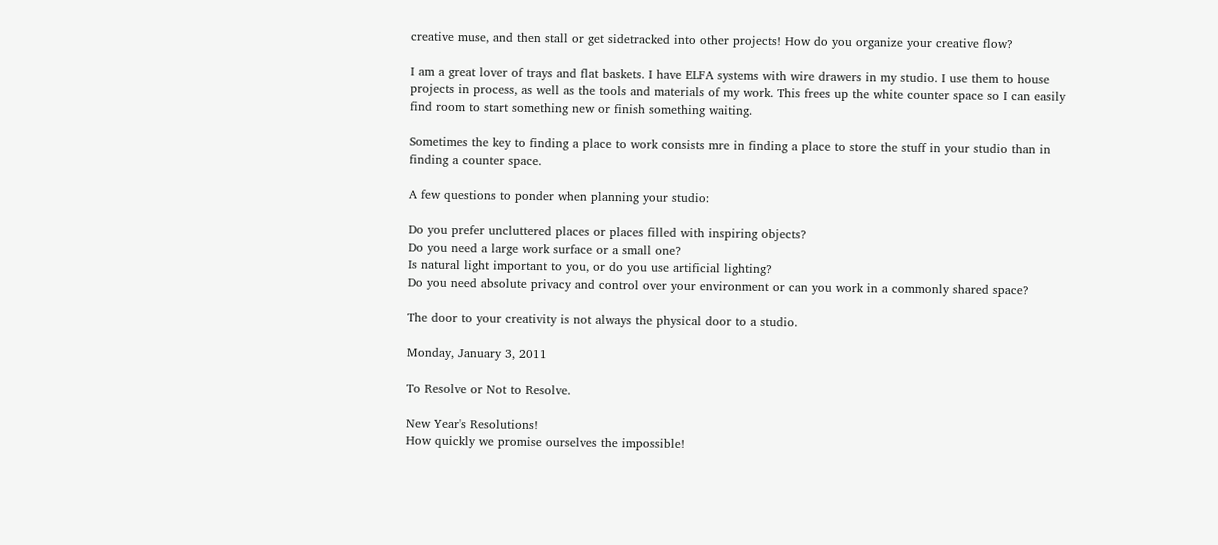creative muse, and then stall or get sidetracked into other projects! How do you organize your creative flow?

I am a great lover of trays and flat baskets. I have ELFA systems with wire drawers in my studio. I use them to house projects in process, as well as the tools and materials of my work. This frees up the white counter space so I can easily find room to start something new or finish something waiting.

Sometimes the key to finding a place to work consists mre in finding a place to store the stuff in your studio than in finding a counter space.

A few questions to ponder when planning your studio:

Do you prefer uncluttered places or places filled with inspiring objects?
Do you need a large work surface or a small one?
Is natural light important to you, or do you use artificial lighting?
Do you need absolute privacy and control over your environment or can you work in a commonly shared space?

The door to your creativity is not always the physical door to a studio.

Monday, January 3, 2011

To Resolve or Not to Resolve.

New Year's Resolutions!
How quickly we promise ourselves the impossible!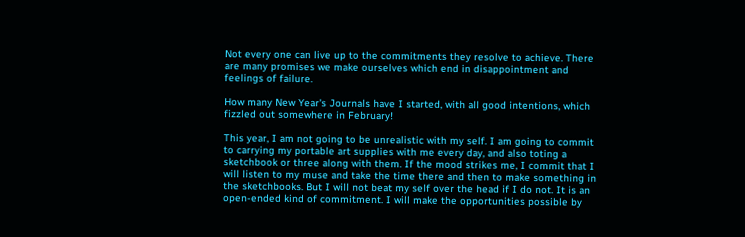Not every one can live up to the commitments they resolve to achieve. There are many promises we make ourselves which end in disappointment and feelings of failure.

How many New Year's Journals have I started, with all good intentions, which fizzled out somewhere in February!

This year, I am not going to be unrealistic with my self. I am going to commit to carrying my portable art supplies with me every day, and also toting a sketchbook or three along with them. If the mood strikes me, I commit that I will listen to my muse and take the time there and then to make something in the sketchbooks. But I will not beat my self over the head if I do not. It is an open-ended kind of commitment. I will make the opportunities possible by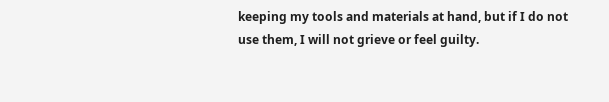keeping my tools and materials at hand, but if I do not use them, I will not grieve or feel guilty.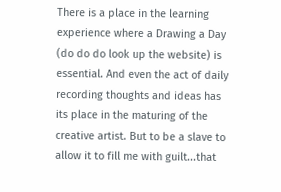There is a place in the learning experience where a Drawing a Day (do do do look up the website) is essential. And even the act of daily recording thoughts and ideas has its place in the maturing of the creative artist. But to be a slave to allow it to fill me with guilt...that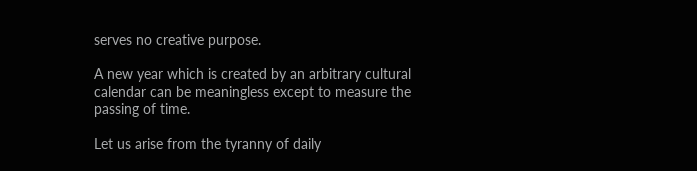serves no creative purpose.

A new year which is created by an arbitrary cultural calendar can be meaningless except to measure the passing of time.

Let us arise from the tyranny of daily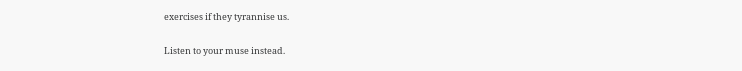exercises if they tyrannise us.

Listen to your muse instead.